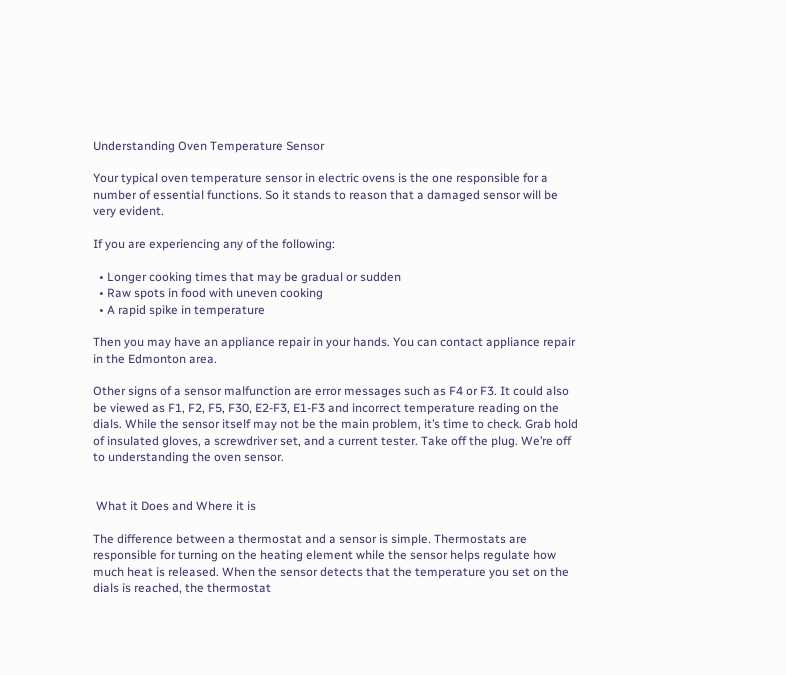Understanding Oven Temperature Sensor

Your typical oven temperature sensor in electric ovens is the one responsible for a number of essential functions. So it stands to reason that a damaged sensor will be very evident.

If you are experiencing any of the following:

  • Longer cooking times that may be gradual or sudden
  • Raw spots in food with uneven cooking
  • A rapid spike in temperature

Then you may have an appliance repair in your hands. You can contact appliance repair in the Edmonton area.

Other signs of a sensor malfunction are error messages such as F4 or F3. It could also be viewed as F1, F2, F5, F30, E2-F3, E1-F3 and incorrect temperature reading on the dials. While the sensor itself may not be the main problem, it’s time to check. Grab hold of insulated gloves, a screwdriver set, and a current tester. Take off the plug. We’re off to understanding the oven sensor.


 What it Does and Where it is

The difference between a thermostat and a sensor is simple. Thermostats are responsible for turning on the heating element while the sensor helps regulate how much heat is released. When the sensor detects that the temperature you set on the dials is reached, the thermostat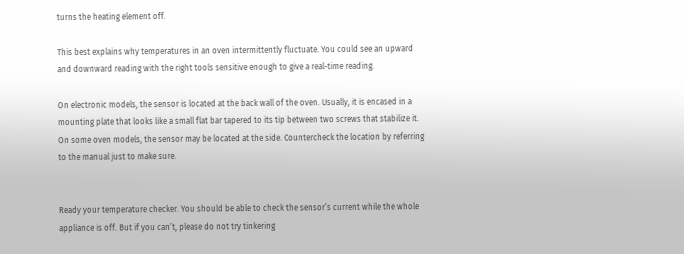turns the heating element off.

This best explains why temperatures in an oven intermittently fluctuate. You could see an upward and downward reading with the right tools sensitive enough to give a real-time reading.

On electronic models, the sensor is located at the back wall of the oven. Usually, it is encased in a mounting plate that looks like a small flat bar tapered to its tip between two screws that stabilize it. On some oven models, the sensor may be located at the side. Countercheck the location by referring to the manual just to make sure.


Ready your temperature checker. You should be able to check the sensor’s current while the whole appliance is off. But if you can’t, please do not try tinkering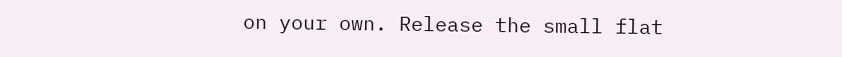on your own. Release the small flat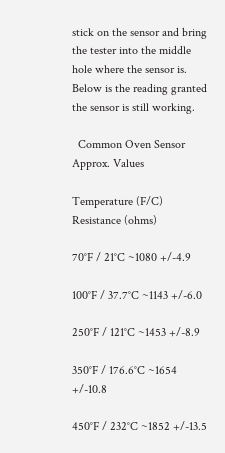stick on the sensor and bring the tester into the middle hole where the sensor is. Below is the reading granted the sensor is still working.

  Common Oven Sensor Approx. Values

Temperature (F/C) Resistance (ohms)

70°F / 21°C ~1080 +/-4.9

100°F / 37.7°C ~1143 +/-6.0

250°F / 121°C ~1453 +/-8.9

350°F / 176.6°C ~1654 +/-10.8

450°F / 232°C ~1852 +/-13.5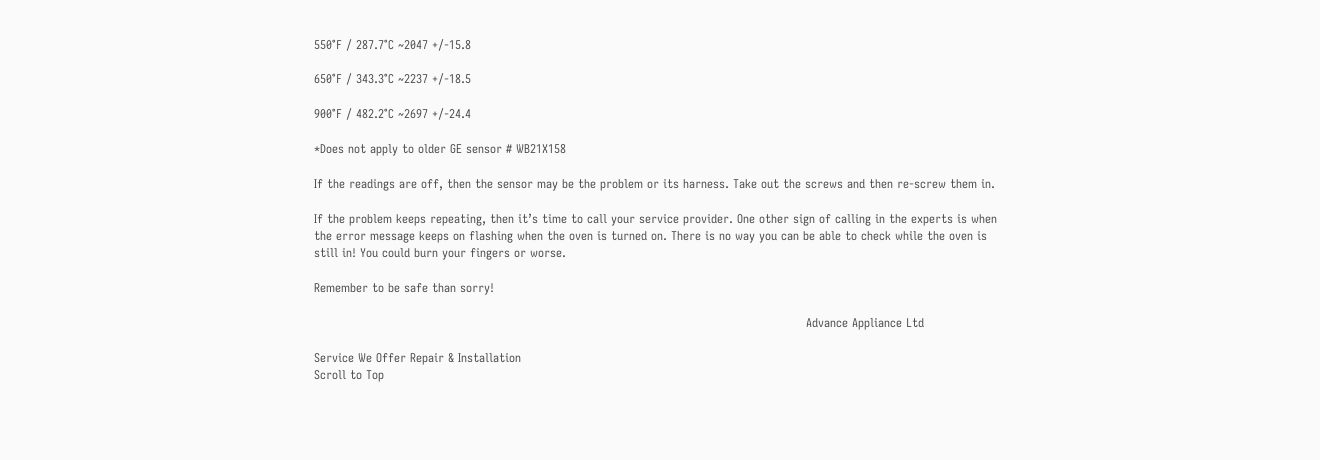550°F / 287.7°C ~2047 +/-15.8

650°F / 343.3°C ~2237 +/-18.5

900°F / 482.2°C ~2697 +/-24.4

*Does not apply to older GE sensor # WB21X158

If the readings are off, then the sensor may be the problem or its harness. Take out the screws and then re-screw them in.

If the problem keeps repeating, then it’s time to call your service provider. One other sign of calling in the experts is when the error message keeps on flashing when the oven is turned on. There is no way you can be able to check while the oven is still in! You could burn your fingers or worse.

Remember to be safe than sorry!

                                                                                                                           Advance Appliance Ltd

Service We Offer Repair & Installation
Scroll to Top